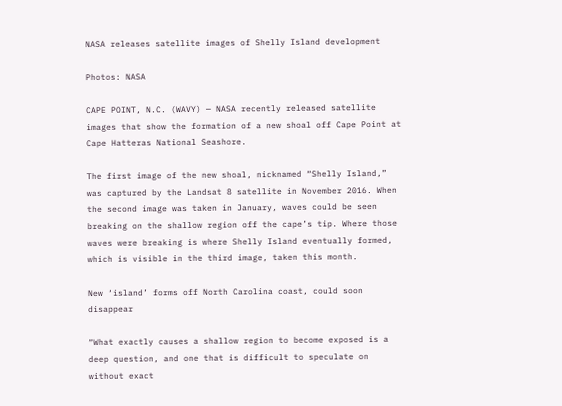NASA releases satellite images of Shelly Island development

Photos: NASA

CAPE POINT, N.C. (WAVY) — NASA recently released satellite images that show the formation of a new shoal off Cape Point at Cape Hatteras National Seashore.

The first image of the new shoal, nicknamed “Shelly Island,” was captured by the Landsat 8 satellite in November 2016. When the second image was taken in January, waves could be seen breaking on the shallow region off the cape’s tip. Where those waves were breaking is where Shelly Island eventually formed, which is visible in the third image, taken this month.

New ‘island’ forms off North Carolina coast, could soon disappear

“What exactly causes a shallow region to become exposed is a deep question, and one that is difficult to speculate on without exact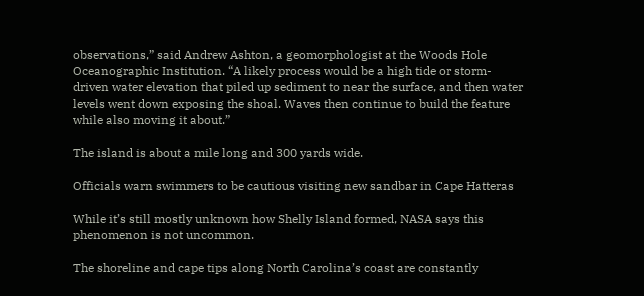observations,” said Andrew Ashton, a geomorphologist at the Woods Hole Oceanographic Institution. “A likely process would be a high tide or storm-driven water elevation that piled up sediment to near the surface, and then water levels went down exposing the shoal. Waves then continue to build the feature while also moving it about.”

The island is about a mile long and 300 yards wide.

Officials warn swimmers to be cautious visiting new sandbar in Cape Hatteras

While it’s still mostly unknown how Shelly Island formed, NASA says this phenomenon is not uncommon.

The shoreline and cape tips along North Carolina’s coast are constantly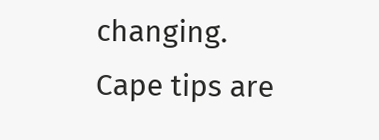changing. Cape tips are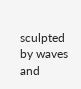sculpted by waves and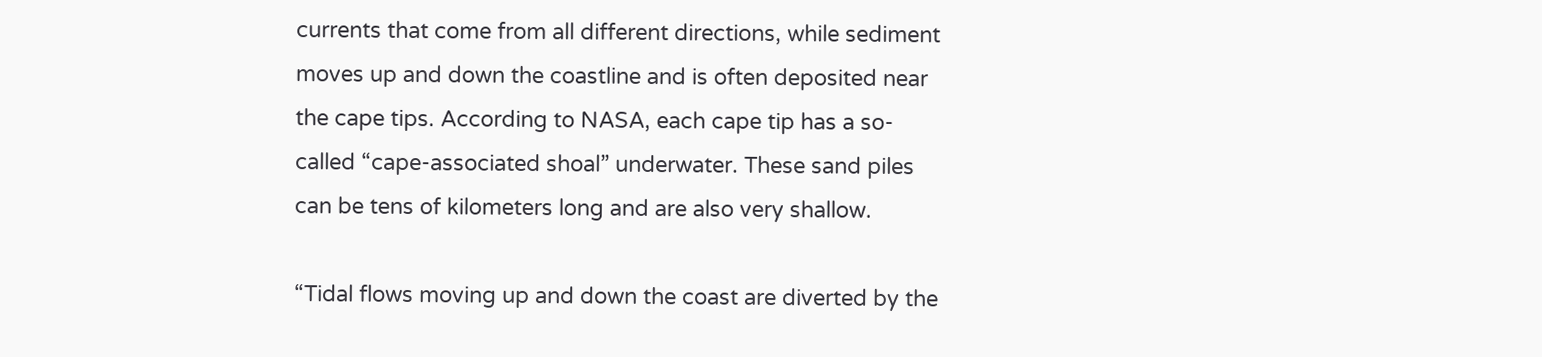currents that come from all different directions, while sediment moves up and down the coastline and is often deposited near the cape tips. According to NASA, each cape tip has a so-called “cape-associated shoal” underwater. These sand piles can be tens of kilometers long and are also very shallow.

“Tidal flows moving up and down the coast are diverted by the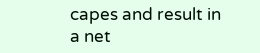capes and result in a net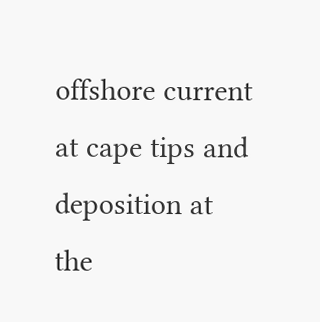offshore current at cape tips and deposition at the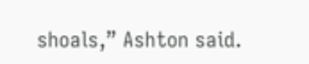shoals,” Ashton said.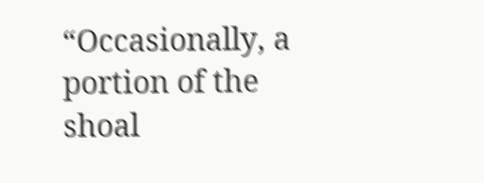“Occasionally, a portion of the shoal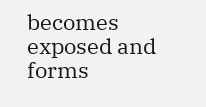becomes exposed and forms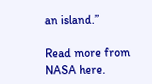an island.”

Read more from NASA here.